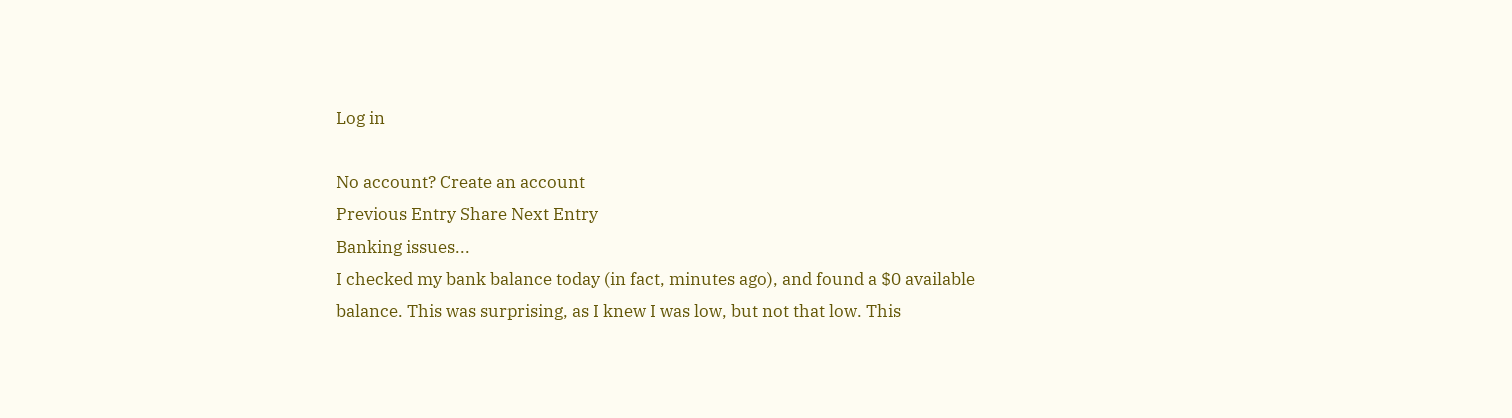Log in

No account? Create an account
Previous Entry Share Next Entry
Banking issues...
I checked my bank balance today (in fact, minutes ago), and found a $0 available balance. This was surprising, as I knew I was low, but not that low. This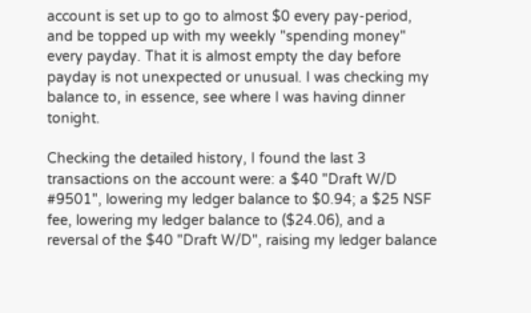account is set up to go to almost $0 every pay-period, and be topped up with my weekly "spending money" every payday. That it is almost empty the day before payday is not unexpected or unusual. I was checking my balance to, in essence, see where I was having dinner tonight.

Checking the detailed history, I found the last 3 transactions on the account were: a $40 "Draft W/D #9501", lowering my ledger balance to $0.94; a $25 NSF fee, lowering my ledger balance to ($24.06), and a reversal of the $40 "Draft W/D", raising my ledger balance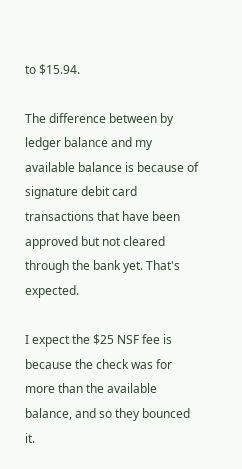to $15.94.

The difference between by ledger balance and my available balance is because of signature debit card transactions that have been approved but not cleared through the bank yet. That's expected.

I expect the $25 NSF fee is because the check was for more than the available balance, and so they bounced it.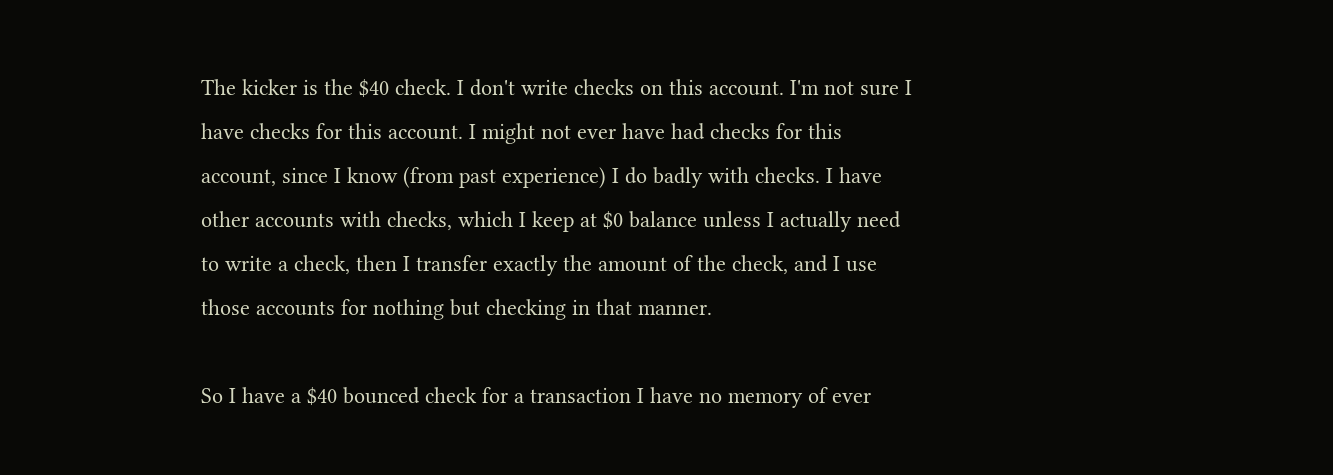The kicker is the $40 check. I don't write checks on this account. I'm not sure I have checks for this account. I might not ever have had checks for this account, since I know (from past experience) I do badly with checks. I have other accounts with checks, which I keep at $0 balance unless I actually need to write a check, then I transfer exactly the amount of the check, and I use those accounts for nothing but checking in that manner.

So I have a $40 bounced check for a transaction I have no memory of ever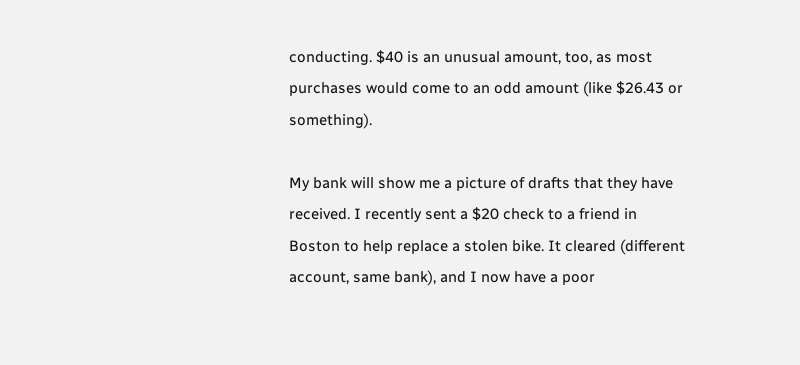conducting. $40 is an unusual amount, too, as most purchases would come to an odd amount (like $26.43 or something).

My bank will show me a picture of drafts that they have received. I recently sent a $20 check to a friend in Boston to help replace a stolen bike. It cleared (different account, same bank), and I now have a poor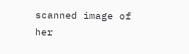scanned image of her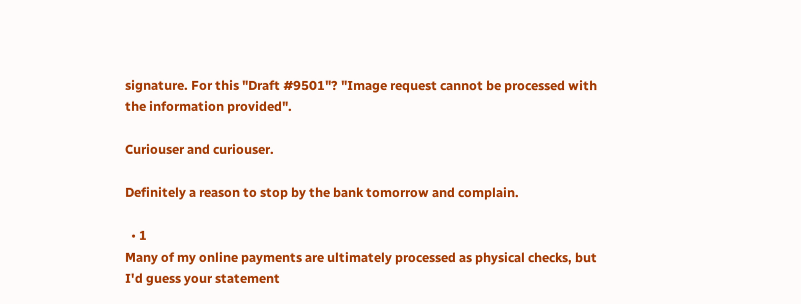signature. For this "Draft #9501"? "Image request cannot be processed with the information provided".

Curiouser and curiouser.

Definitely a reason to stop by the bank tomorrow and complain.

  • 1
Many of my online payments are ultimately processed as physical checks, but I'd guess your statement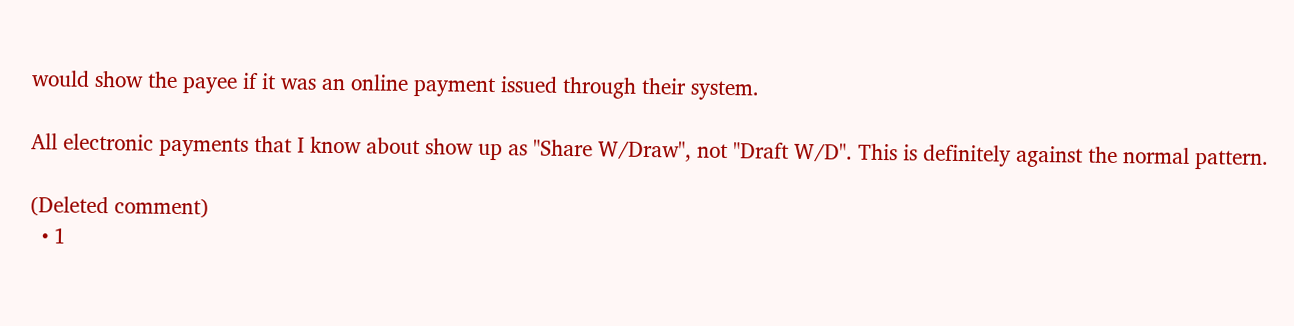would show the payee if it was an online payment issued through their system.

All electronic payments that I know about show up as "Share W/Draw", not "Draft W/D". This is definitely against the normal pattern.

(Deleted comment)
  • 1